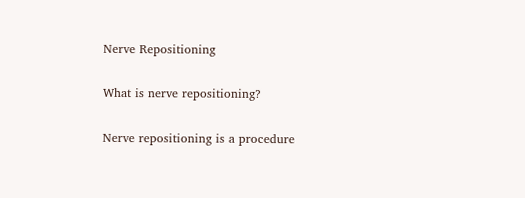Nerve Repositioning

What is nerve repositioning?

Nerve repositioning is a procedure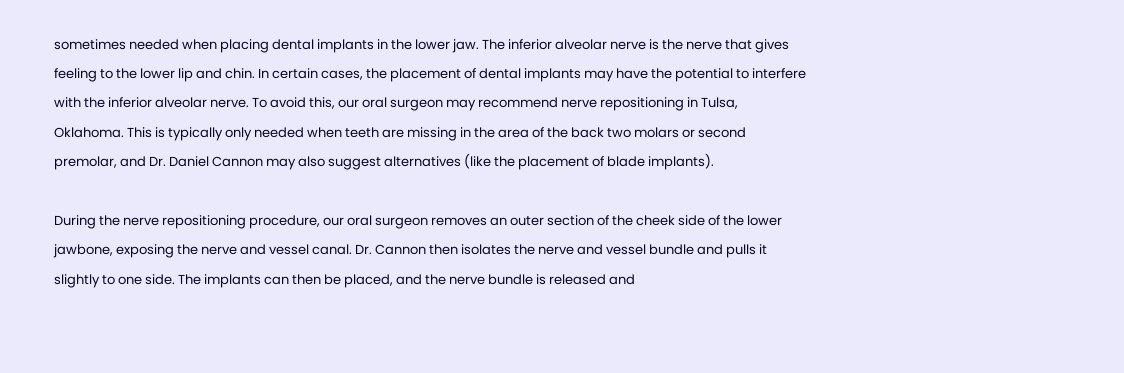sometimes needed when placing dental implants in the lower jaw. The inferior alveolar nerve is the nerve that gives feeling to the lower lip and chin. In certain cases, the placement of dental implants may have the potential to interfere with the inferior alveolar nerve. To avoid this, our oral surgeon may recommend nerve repositioning in Tulsa, Oklahoma. This is typically only needed when teeth are missing in the area of the back two molars or second premolar, and Dr. Daniel Cannon may also suggest alternatives (like the placement of blade implants).

During the nerve repositioning procedure, our oral surgeon removes an outer section of the cheek side of the lower jawbone, exposing the nerve and vessel canal. Dr. Cannon then isolates the nerve and vessel bundle and pulls it slightly to one side. The implants can then be placed, and the nerve bundle is released and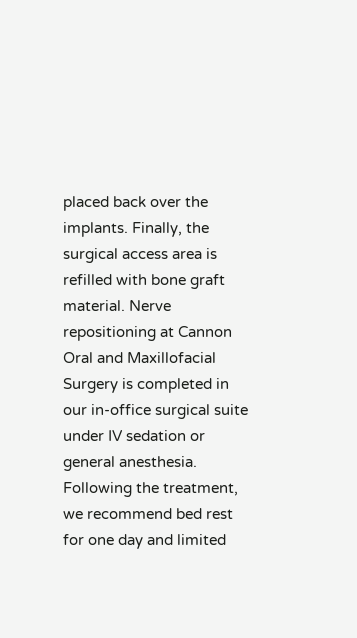placed back over the implants. Finally, the surgical access area is refilled with bone graft material. Nerve repositioning at Cannon Oral and Maxillofacial Surgery is completed in our in-office surgical suite under IV sedation or general anesthesia. Following the treatment, we recommend bed rest for one day and limited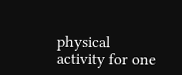physical activity for one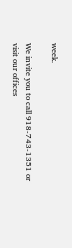week.

We invite you to call 918-743-1351 or visit our offices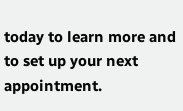today to learn more and to set up your next appointment.